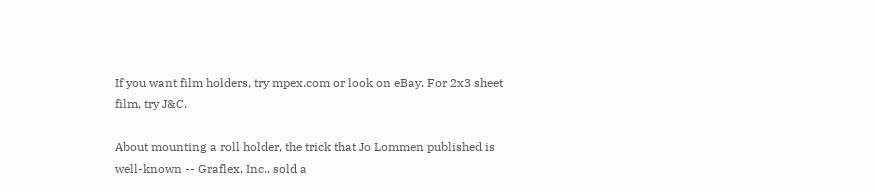If you want film holders, try mpex.com or look on eBay. For 2x3 sheet film, try J&C.

About mounting a roll holder, the trick that Jo Lommen published is well-known -- Graflex, Inc., sold a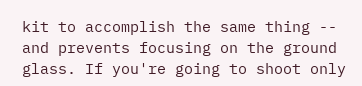kit to accomplish the same thing -- and prevents focusing on the ground glass. If you're going to shoot only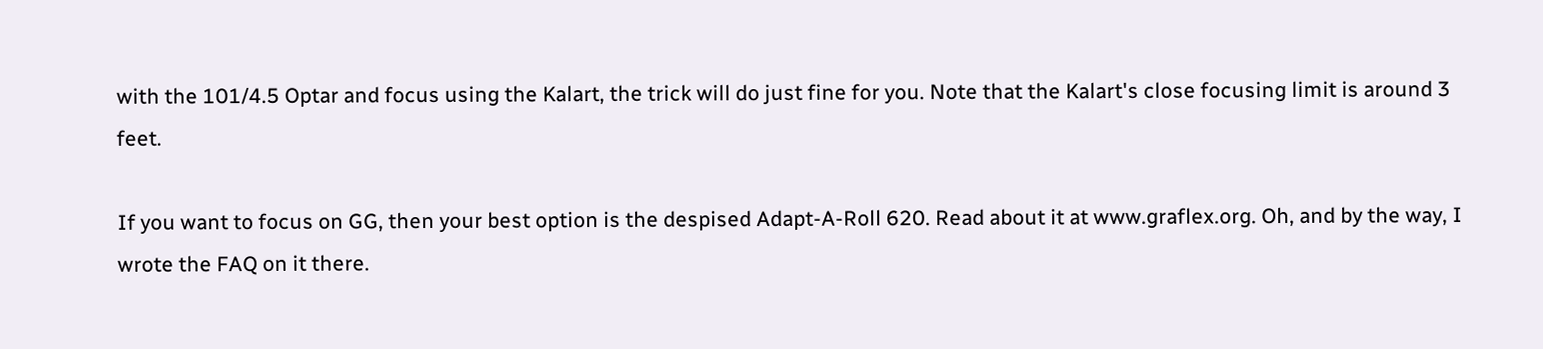with the 101/4.5 Optar and focus using the Kalart, the trick will do just fine for you. Note that the Kalart's close focusing limit is around 3 feet.

If you want to focus on GG, then your best option is the despised Adapt-A-Roll 620. Read about it at www.graflex.org. Oh, and by the way, I wrote the FAQ on it there.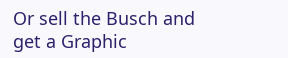Or sell the Busch and get a Graphic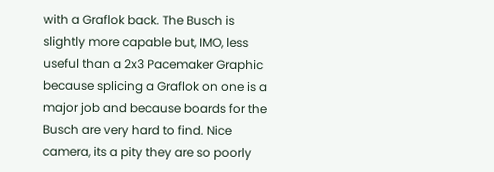with a Graflok back. The Busch is slightly more capable but, IMO, less useful than a 2x3 Pacemaker Graphic because splicing a Graflok on one is a major job and because boards for the Busch are very hard to find. Nice camera, its a pity they are so poorly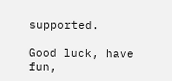supported.

Good luck, have fun,